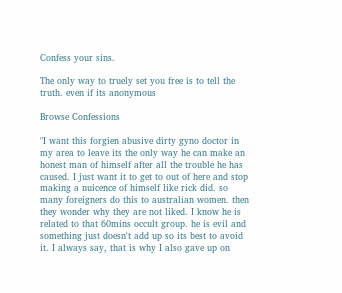Confess your sins.

The only way to truely set you free is to tell the truth. even if its anonymous

Browse Confessions

"I want this forgien abusive dirty gyno doctor in my area to leave its the only way he can make an honest man of himself after all the trouble he has caused. I just want it to get to out of here and stop making a nuicence of himself like rick did. so many foreigners do this to australian women. then they wonder why they are not liked. I know he is related to that 60mins occult group. he is evil and something just doesn't add up so its best to avoid it. I always say, that is why I also gave up on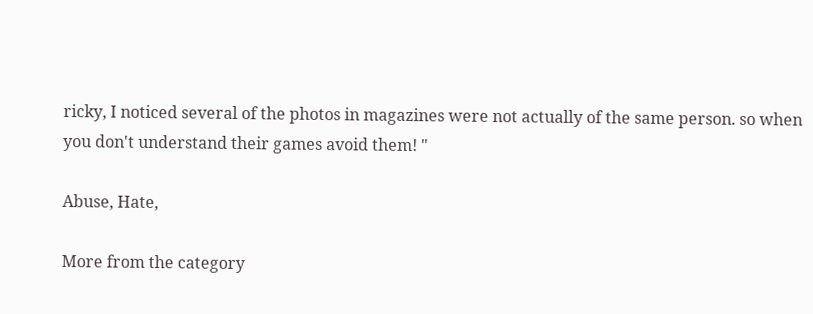ricky, I noticed several of the photos in magazines were not actually of the same person. so when you don't understand their games avoid them! "

Abuse, Hate,

More from the category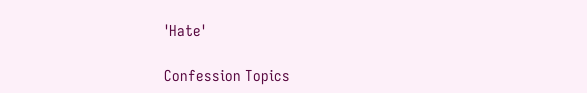'Hate'

Confession Topics